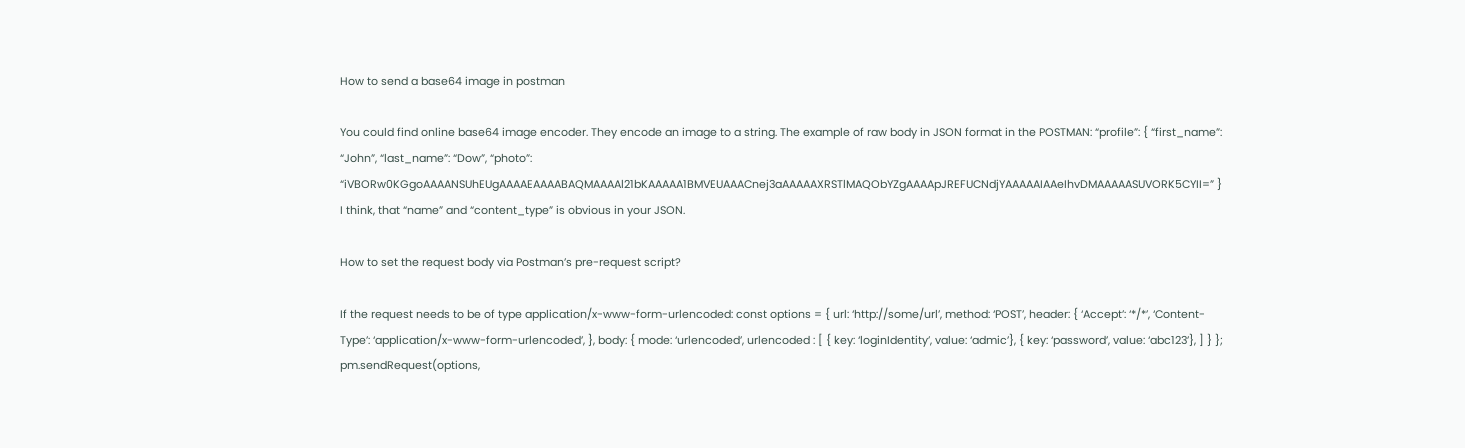How to send a base64 image in postman

You could find online base64 image encoder. They encode an image to a string. The example of raw body in JSON format in the POSTMAN: “profile”: { “first_name”: “John”, “last_name”: “Dow”, “photo”: “iVBORw0KGgoAAAANSUhEUgAAAAEAAAABAQMAAAAl21bKAAAAA1BMVEUAAACnej3aAAAAAXRSTlMAQObYZgAAAApJREFUCNdjYAAAAAIAAeIhvDMAAAAASUVORK5CYII=” } I think, that “name” and “content_type” is obvious in your JSON.

How to set the request body via Postman’s pre-request script?

If the request needs to be of type application/x-www-form-urlencoded: const options = { url: ‘http://some/url’, method: ‘POST’, header: { ‘Accept’: ‘*/*’, ‘Content-Type’: ‘application/x-www-form-urlencoded’, }, body: { mode: ‘urlencoded’, urlencoded : [ { key: ‘loginIdentity’, value: ‘admic’}, { key: ‘password’, value: ‘abc123’}, ] } }; pm.sendRequest(options,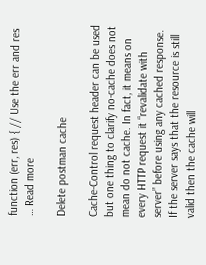function (err, res) { // Use the err and res … Read more

Delete postman cache

Cache-Control request header can be used but one thing to clarify no-cache does not mean do not cache. In fact, it means on every HTTP request it “revalidate with server” before using any cached response. If the server says that the resource is still valid then the cache will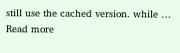still use the cached version. while … Read more